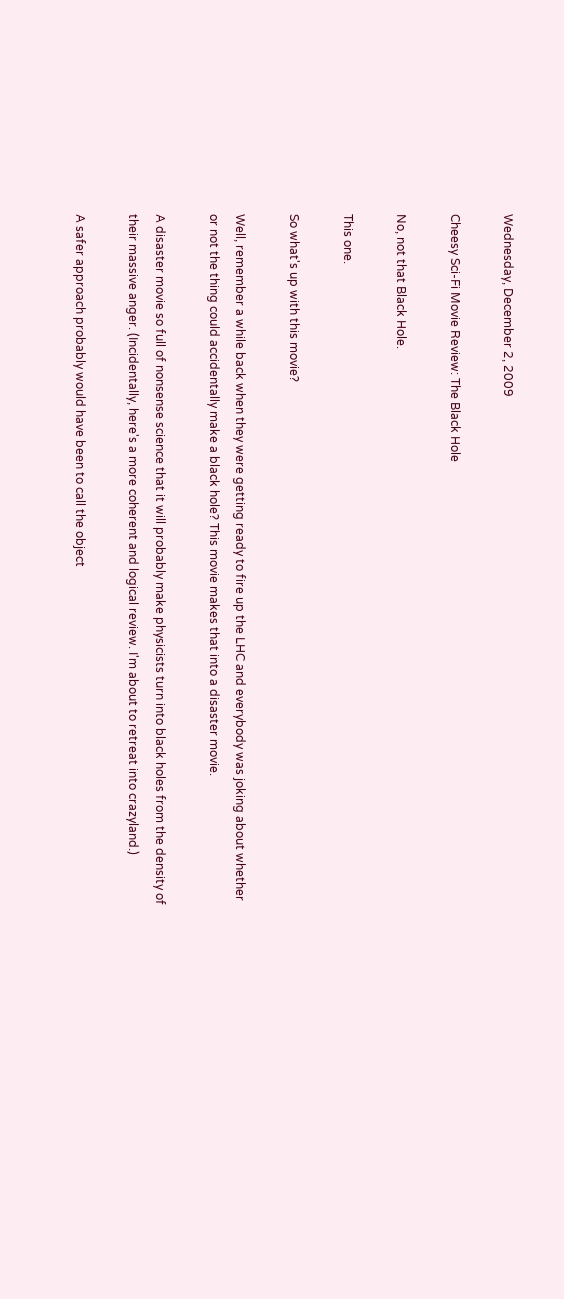Wednesday, December 2, 2009

Cheesy Sci-Fi Movie Review: The Black Hole

No, not that Black Hole.

This one.

So what's up with this movie?

Well, remember a while back when they were getting ready to fire up the LHC and everybody was joking about whether or not the thing could accidentally make a black hole? This movie makes that into a disaster movie.

A disaster movie so full of nonsense science that it will probably make physicists turn into black holes from the density of their massive anger. (Incidentally, here's a more coherent and logical review. I'm about to retreat into crazyland.)

A safer approach probably would have been to call the object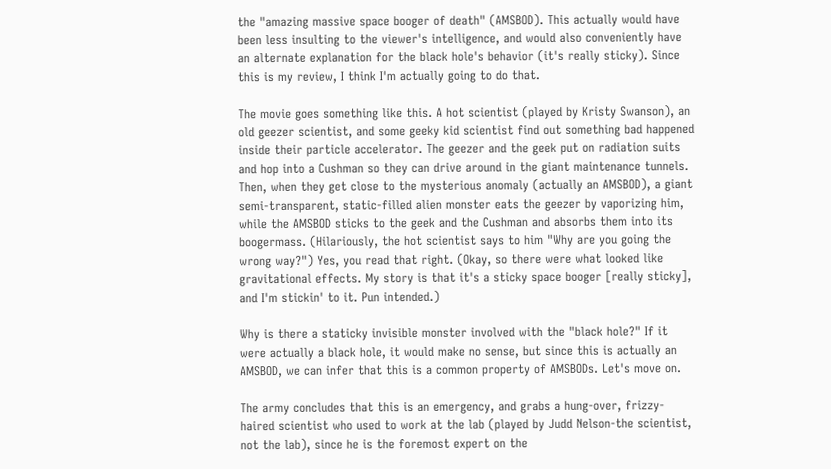the "amazing massive space booger of death" (AMSBOD). This actually would have been less insulting to the viewer's intelligence, and would also conveniently have an alternate explanation for the black hole's behavior (it's really sticky). Since this is my review, I think I'm actually going to do that.

The movie goes something like this. A hot scientist (played by Kristy Swanson), an old geezer scientist, and some geeky kid scientist find out something bad happened inside their particle accelerator. The geezer and the geek put on radiation suits and hop into a Cushman so they can drive around in the giant maintenance tunnels. Then, when they get close to the mysterious anomaly (actually an AMSBOD), a giant semi-transparent, static-filled alien monster eats the geezer by vaporizing him, while the AMSBOD sticks to the geek and the Cushman and absorbs them into its boogermass. (Hilariously, the hot scientist says to him "Why are you going the wrong way?") Yes, you read that right. (Okay, so there were what looked like gravitational effects. My story is that it's a sticky space booger [really sticky], and I'm stickin' to it. Pun intended.)

Why is there a staticky invisible monster involved with the "black hole?" If it were actually a black hole, it would make no sense, but since this is actually an AMSBOD, we can infer that this is a common property of AMSBODs. Let's move on.

The army concludes that this is an emergency, and grabs a hung-over, frizzy-haired scientist who used to work at the lab (played by Judd Nelson-the scientist, not the lab), since he is the foremost expert on the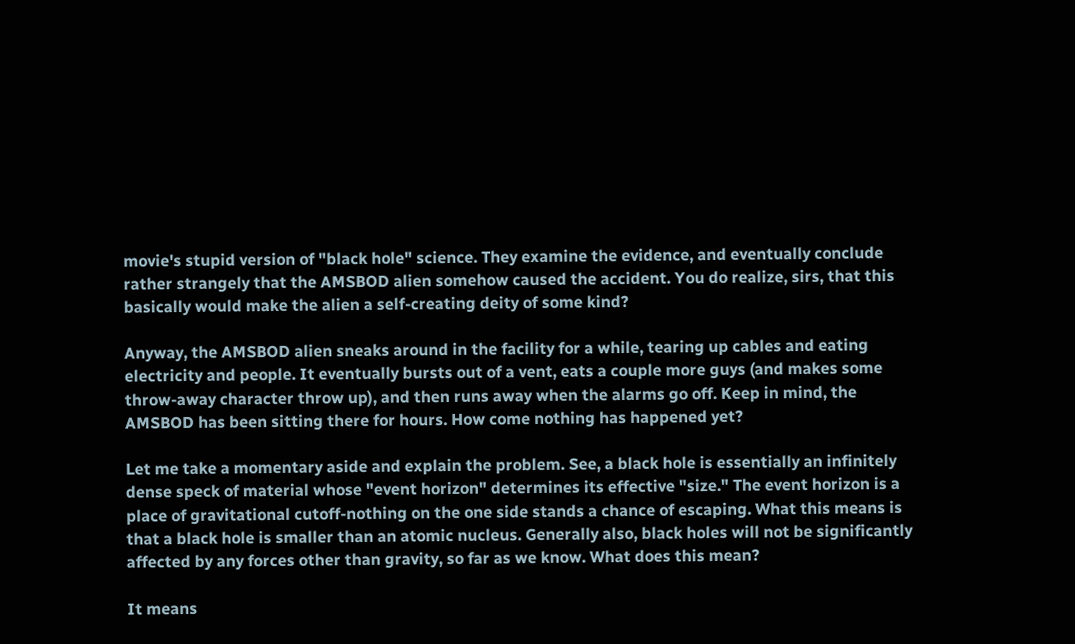movie's stupid version of "black hole" science. They examine the evidence, and eventually conclude rather strangely that the AMSBOD alien somehow caused the accident. You do realize, sirs, that this basically would make the alien a self-creating deity of some kind?

Anyway, the AMSBOD alien sneaks around in the facility for a while, tearing up cables and eating electricity and people. It eventually bursts out of a vent, eats a couple more guys (and makes some throw-away character throw up), and then runs away when the alarms go off. Keep in mind, the AMSBOD has been sitting there for hours. How come nothing has happened yet?

Let me take a momentary aside and explain the problem. See, a black hole is essentially an infinitely dense speck of material whose "event horizon" determines its effective "size." The event horizon is a place of gravitational cutoff-nothing on the one side stands a chance of escaping. What this means is that a black hole is smaller than an atomic nucleus. Generally also, black holes will not be significantly affected by any forces other than gravity, so far as we know. What does this mean?

It means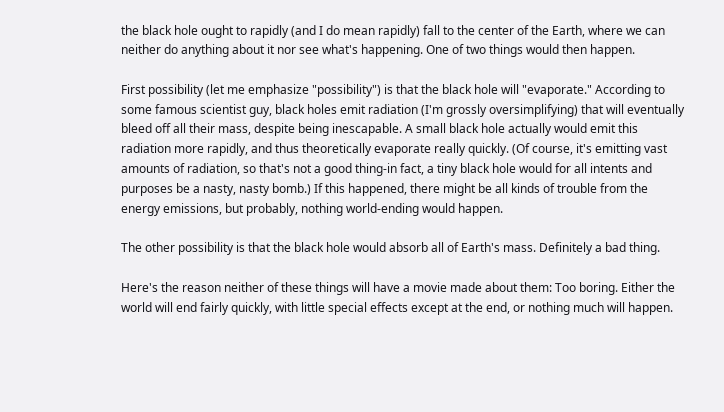the black hole ought to rapidly (and I do mean rapidly) fall to the center of the Earth, where we can neither do anything about it nor see what's happening. One of two things would then happen.

First possibility (let me emphasize "possibility") is that the black hole will "evaporate." According to some famous scientist guy, black holes emit radiation (I'm grossly oversimplifying) that will eventually bleed off all their mass, despite being inescapable. A small black hole actually would emit this radiation more rapidly, and thus theoretically evaporate really quickly. (Of course, it's emitting vast amounts of radiation, so that's not a good thing-in fact, a tiny black hole would for all intents and purposes be a nasty, nasty bomb.) If this happened, there might be all kinds of trouble from the energy emissions, but probably, nothing world-ending would happen.

The other possibility is that the black hole would absorb all of Earth's mass. Definitely a bad thing.

Here's the reason neither of these things will have a movie made about them: Too boring. Either the world will end fairly quickly, with little special effects except at the end, or nothing much will happen.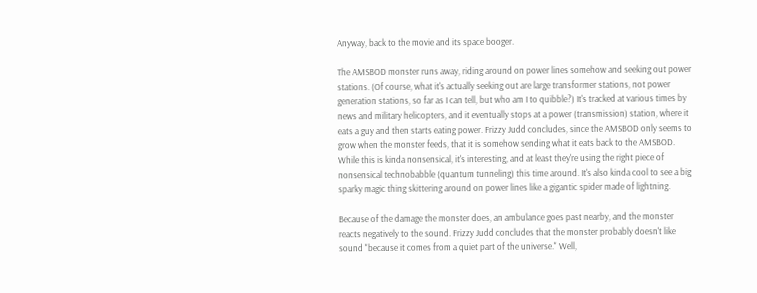Anyway, back to the movie and its space booger.

The AMSBOD monster runs away, riding around on power lines somehow and seeking out power stations. (Of course, what it's actually seeking out are large transformer stations, not power generation stations, so far as I can tell, but who am I to quibble?) It's tracked at various times by news and military helicopters, and it eventually stops at a power (transmission) station, where it eats a guy and then starts eating power. Frizzy Judd concludes, since the AMSBOD only seems to grow when the monster feeds, that it is somehow sending what it eats back to the AMSBOD. While this is kinda nonsensical, it's interesting, and at least they're using the right piece of nonsensical technobabble (quantum tunneling) this time around. It's also kinda cool to see a big sparky magic thing skittering around on power lines like a gigantic spider made of lightning.

Because of the damage the monster does, an ambulance goes past nearby, and the monster reacts negatively to the sound. Frizzy Judd concludes that the monster probably doesn't like sound "because it comes from a quiet part of the universe." Well,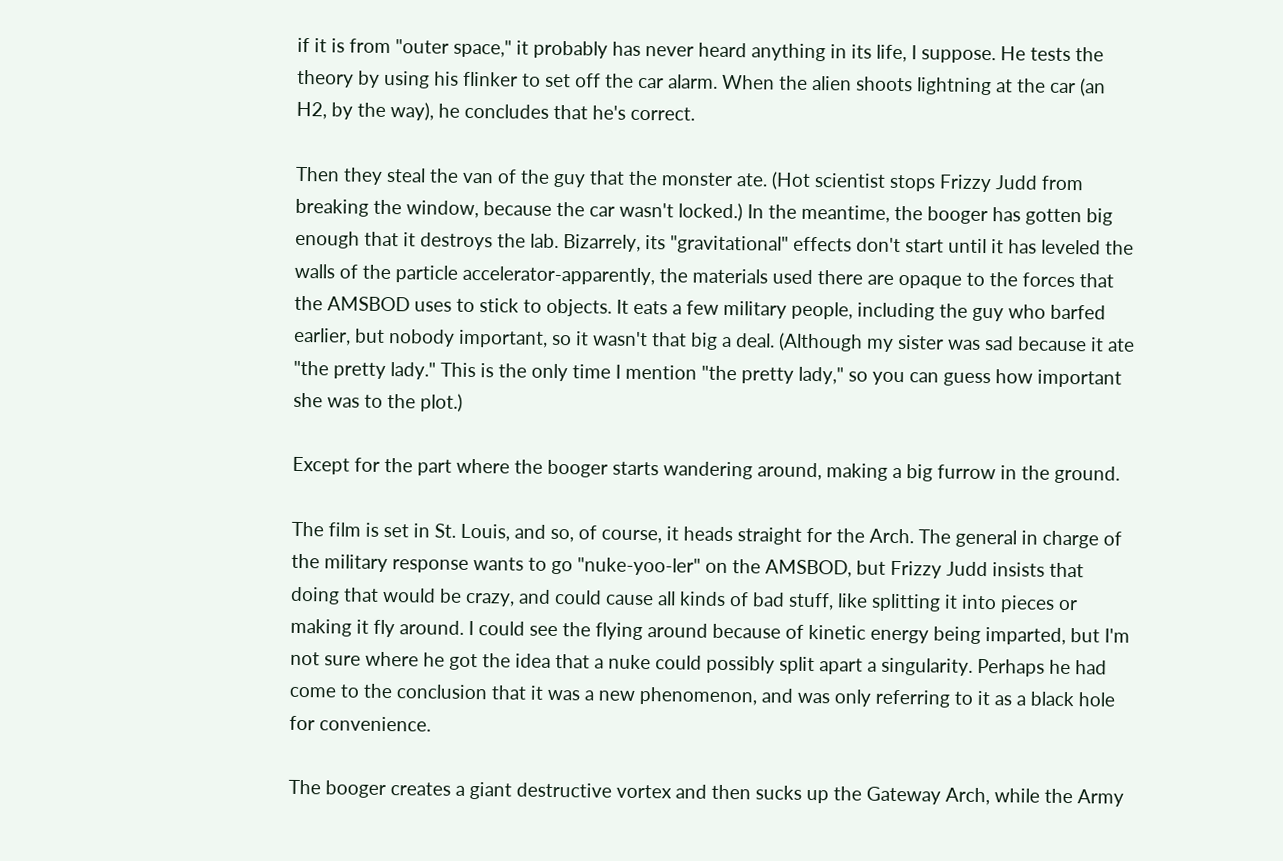if it is from "outer space," it probably has never heard anything in its life, I suppose. He tests the theory by using his flinker to set off the car alarm. When the alien shoots lightning at the car (an H2, by the way), he concludes that he's correct.

Then they steal the van of the guy that the monster ate. (Hot scientist stops Frizzy Judd from breaking the window, because the car wasn't locked.) In the meantime, the booger has gotten big enough that it destroys the lab. Bizarrely, its "gravitational" effects don't start until it has leveled the walls of the particle accelerator-apparently, the materials used there are opaque to the forces that the AMSBOD uses to stick to objects. It eats a few military people, including the guy who barfed earlier, but nobody important, so it wasn't that big a deal. (Although my sister was sad because it ate "the pretty lady." This is the only time I mention "the pretty lady," so you can guess how important she was to the plot.)

Except for the part where the booger starts wandering around, making a big furrow in the ground.

The film is set in St. Louis, and so, of course, it heads straight for the Arch. The general in charge of the military response wants to go "nuke-yoo-ler" on the AMSBOD, but Frizzy Judd insists that doing that would be crazy, and could cause all kinds of bad stuff, like splitting it into pieces or making it fly around. I could see the flying around because of kinetic energy being imparted, but I'm not sure where he got the idea that a nuke could possibly split apart a singularity. Perhaps he had come to the conclusion that it was a new phenomenon, and was only referring to it as a black hole for convenience.

The booger creates a giant destructive vortex and then sucks up the Gateway Arch, while the Army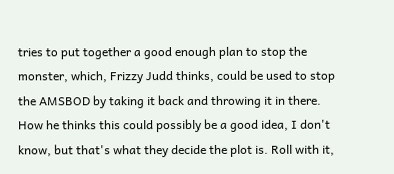tries to put together a good enough plan to stop the monster, which, Frizzy Judd thinks, could be used to stop the AMSBOD by taking it back and throwing it in there. How he thinks this could possibly be a good idea, I don't know, but that's what they decide the plot is. Roll with it,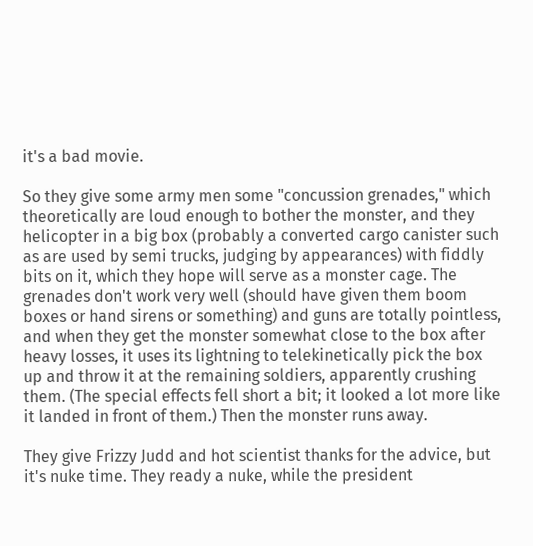it's a bad movie.

So they give some army men some "concussion grenades," which theoretically are loud enough to bother the monster, and they helicopter in a big box (probably a converted cargo canister such as are used by semi trucks, judging by appearances) with fiddly bits on it, which they hope will serve as a monster cage. The grenades don't work very well (should have given them boom boxes or hand sirens or something) and guns are totally pointless, and when they get the monster somewhat close to the box after heavy losses, it uses its lightning to telekinetically pick the box up and throw it at the remaining soldiers, apparently crushing them. (The special effects fell short a bit; it looked a lot more like it landed in front of them.) Then the monster runs away.

They give Frizzy Judd and hot scientist thanks for the advice, but it's nuke time. They ready a nuke, while the president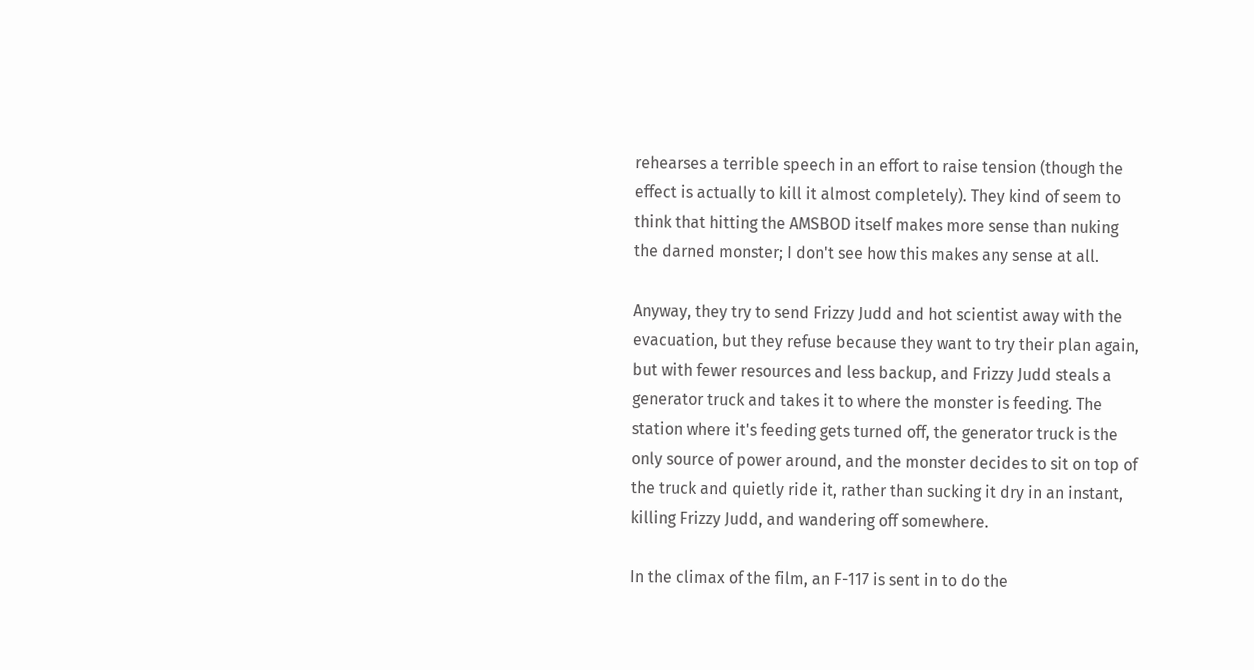rehearses a terrible speech in an effort to raise tension (though the effect is actually to kill it almost completely). They kind of seem to think that hitting the AMSBOD itself makes more sense than nuking the darned monster; I don't see how this makes any sense at all.

Anyway, they try to send Frizzy Judd and hot scientist away with the evacuation, but they refuse because they want to try their plan again, but with fewer resources and less backup, and Frizzy Judd steals a generator truck and takes it to where the monster is feeding. The station where it's feeding gets turned off, the generator truck is the only source of power around, and the monster decides to sit on top of the truck and quietly ride it, rather than sucking it dry in an instant, killing Frizzy Judd, and wandering off somewhere.

In the climax of the film, an F-117 is sent in to do the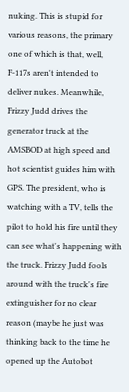nuking. This is stupid for various reasons, the primary one of which is that, well, F-117s aren't intended to deliver nukes. Meanwhile, Frizzy Judd drives the generator truck at the AMSBOD at high speed and hot scientist guides him with GPS. The president, who is watching with a TV, tells the pilot to hold his fire until they can see what's happening with the truck. Frizzy Judd fools around with the truck's fire extinguisher for no clear reason (maybe he just was thinking back to the time he opened up the Autobot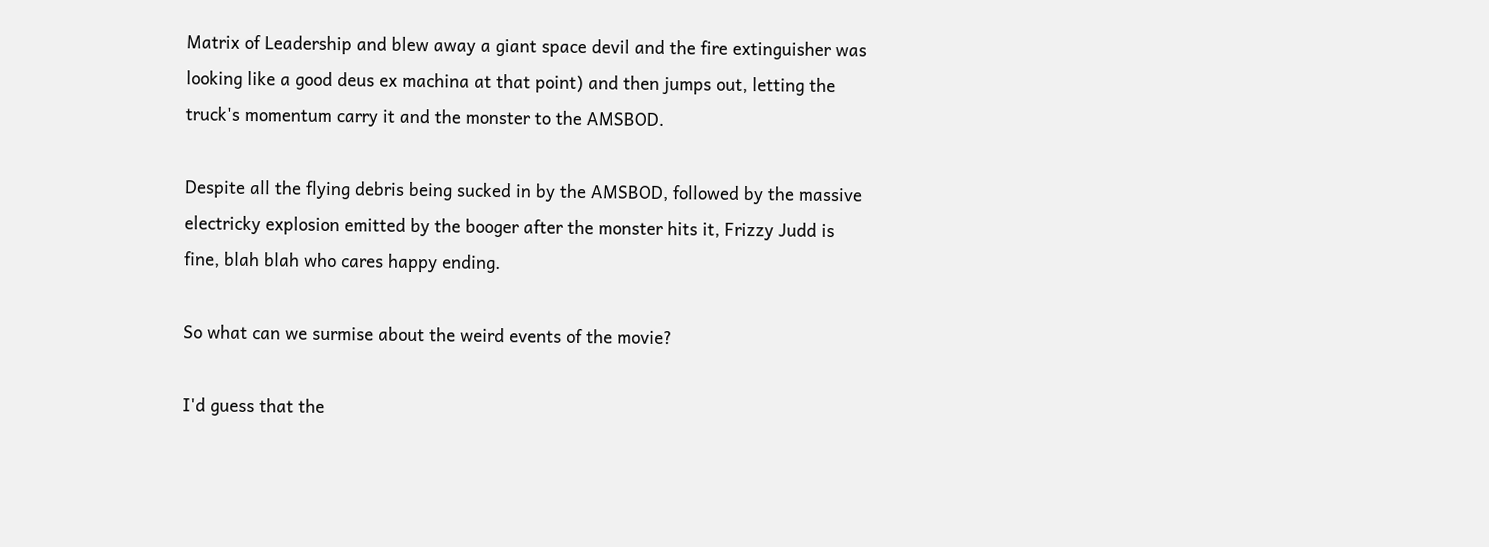Matrix of Leadership and blew away a giant space devil and the fire extinguisher was looking like a good deus ex machina at that point) and then jumps out, letting the truck's momentum carry it and the monster to the AMSBOD.

Despite all the flying debris being sucked in by the AMSBOD, followed by the massive electricky explosion emitted by the booger after the monster hits it, Frizzy Judd is fine, blah blah who cares happy ending.

So what can we surmise about the weird events of the movie?

I'd guess that the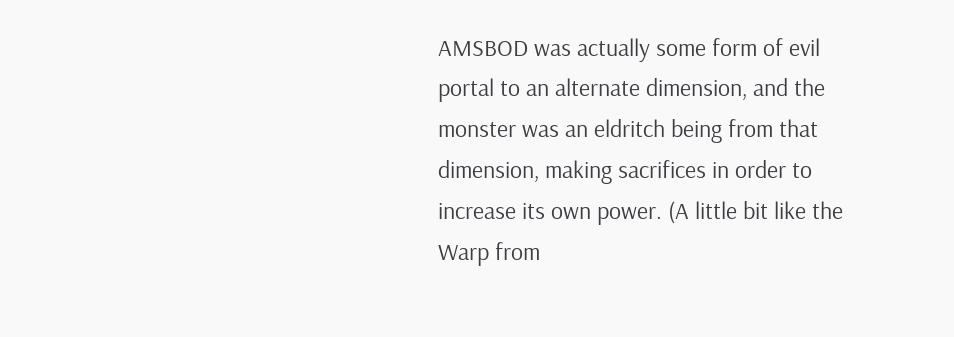AMSBOD was actually some form of evil portal to an alternate dimension, and the monster was an eldritch being from that dimension, making sacrifices in order to increase its own power. (A little bit like the Warp from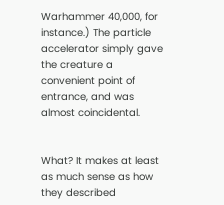Warhammer 40,000, for instance.) The particle accelerator simply gave the creature a convenient point of entrance, and was almost coincidental.


What? It makes at least as much sense as how they described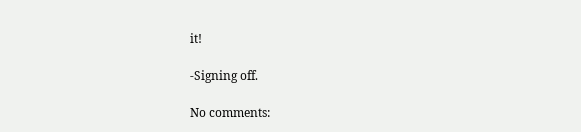it!

-Signing off.

No comments: